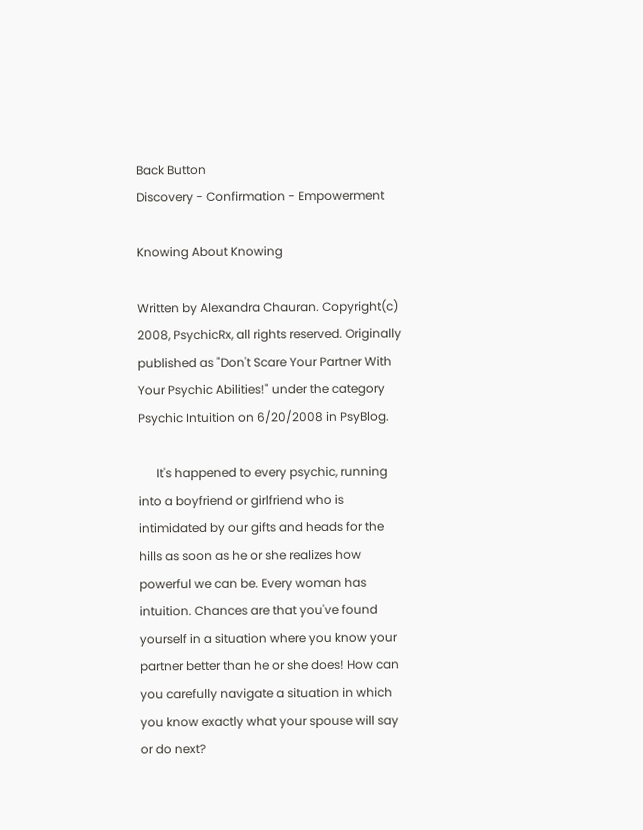Back Button
Discovery - Confirmation - Empowerment

Knowing About Knowing

Written by Alexandra Chauran. Copyright(c) 2008, PsychicRx, all rights reserved. Originally published as "Don't Scare Your Partner With Your Psychic Abilities!" under the category Psychic Intuition on 6/20/2008 in PsyBlog.

      It's happened to every psychic, running into a boyfriend or girlfriend who is intimidated by our gifts and heads for the hills as soon as he or she realizes how powerful we can be. Every woman has intuition. Chances are that you've found yourself in a situation where you know your partner better than he or she does! How can you carefully navigate a situation in which you know exactly what your spouse will say or do next?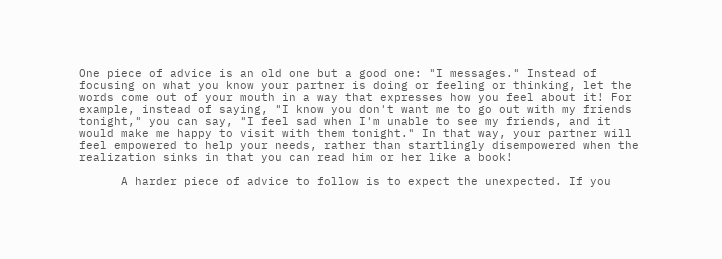One piece of advice is an old one but a good one: "I messages." Instead of focusing on what you know your partner is doing or feeling or thinking, let the words come out of your mouth in a way that expresses how you feel about it! For example, instead of saying, "I know you don't want me to go out with my friends tonight," you can say, "I feel sad when I'm unable to see my friends, and it would make me happy to visit with them tonight." In that way, your partner will feel empowered to help your needs, rather than startlingly disempowered when the realization sinks in that you can read him or her like a book!

      A harder piece of advice to follow is to expect the unexpected. If you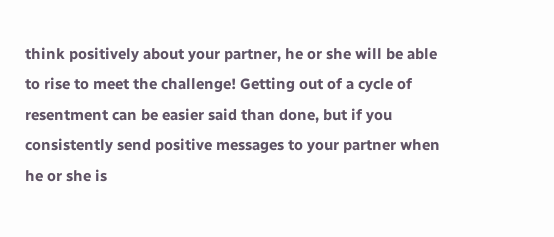think positively about your partner, he or she will be able to rise to meet the challenge! Getting out of a cycle of resentment can be easier said than done, but if you consistently send positive messages to your partner when he or she is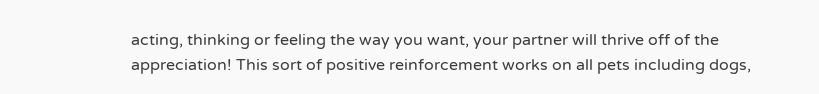acting, thinking or feeling the way you want, your partner will thrive off of the appreciation! This sort of positive reinforcement works on all pets including dogs,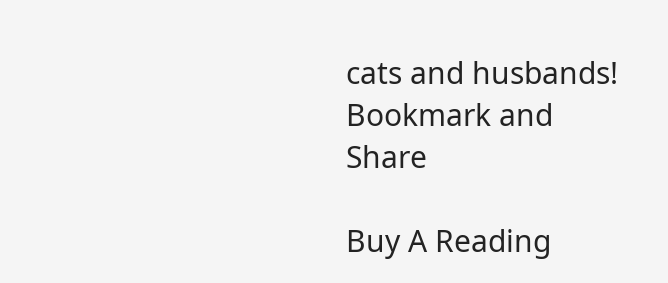cats and husbands! Bookmark and Share

Buy A Reading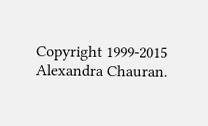Copyright 1999-2015 Alexandra Chauran.